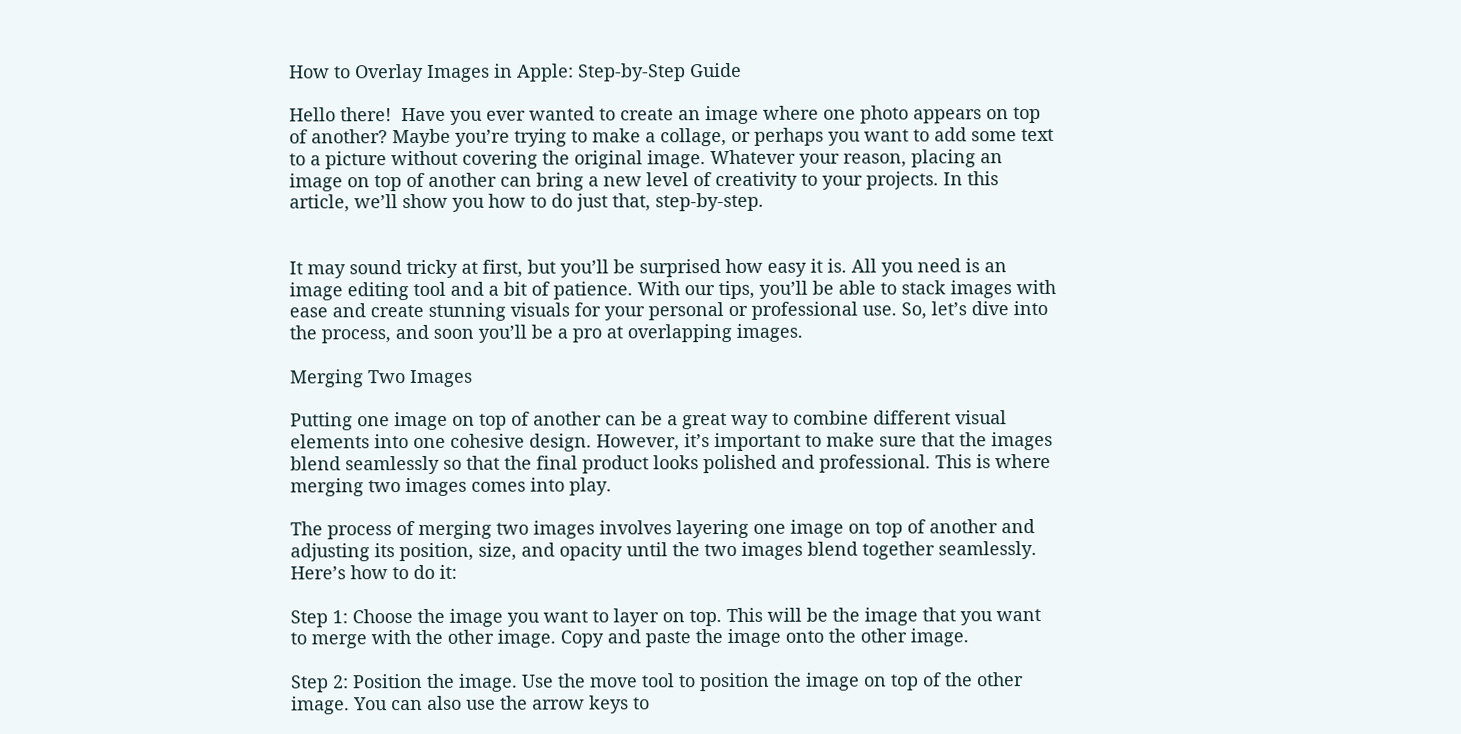How to Overlay Images in Apple: Step-by-Step Guide

Hello there!  Have you ever wanted to create an image where one photo appears on top of another? Maybe you’re trying to make a collage, or perhaps you want to add some text to a picture without covering the original image. Whatever your reason, placing an image on top of another can bring a new level of creativity to your projects. In this article, we’ll show you how to do just that, step-by-step.


It may sound tricky at first, but you’ll be surprised how easy it is. All you need is an image editing tool and a bit of patience. With our tips, you’ll be able to stack images with ease and create stunning visuals for your personal or professional use. So, let’s dive into the process, and soon you’ll be a pro at overlapping images.

Merging Two Images

Putting one image on top of another can be a great way to combine different visual elements into one cohesive design. However, it’s important to make sure that the images blend seamlessly so that the final product looks polished and professional. This is where merging two images comes into play.

The process of merging two images involves layering one image on top of another and adjusting its position, size, and opacity until the two images blend together seamlessly. Here’s how to do it:

Step 1: Choose the image you want to layer on top. This will be the image that you want to merge with the other image. Copy and paste the image onto the other image.

Step 2: Position the image. Use the move tool to position the image on top of the other image. You can also use the arrow keys to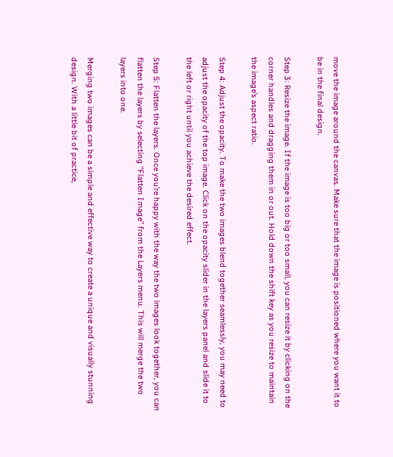move the image around the canvas. Make sure that the image is positioned where you want it to be in the final design.

Step 3: Resize the image. If the image is too big or too small, you can resize it by clicking on the corner handles and dragging them in or out. Hold down the shift key as you resize to maintain the image’s aspect ratio.

Step 4: Adjust the opacity. To make the two images blend together seamlessly, you may need to adjust the opacity of the top image. Click on the opacity slider in the layers panel and slide it to the left or right until you achieve the desired effect.

Step 5: Flatten the layers. Once you’re happy with the way the two images look together, you can flatten the layers by selecting “Flatten Image” from the Layers menu. This will merge the two layers into one.

Merging two images can be a simple and effective way to create a unique and visually stunning design. With a little bit of practice,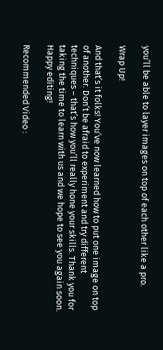you’ll be able to layer images on top of each other like a pro.

Wrap Up!

And that’s it folks! You’ve now learned how to put one image on top of another. Don’t be afraid to experiment and try different techniques – that’s how you’ll really hone your skills. Thank you for taking the time to learn with us and we hope to see you again soon. Happy editing!

Recommended Video :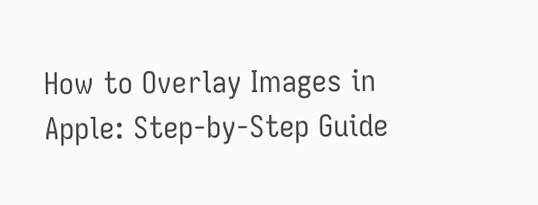How to Overlay Images in Apple: Step-by-Step Guide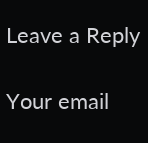Leave a Reply

Your email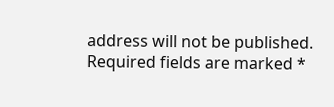address will not be published. Required fields are marked *